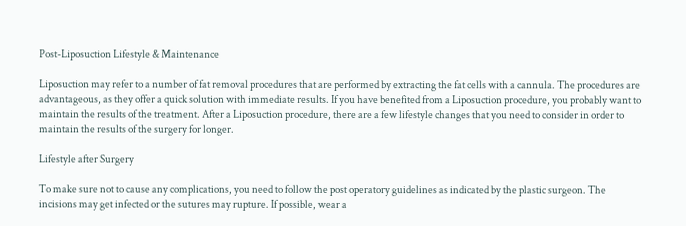Post-Liposuction Lifestyle & Maintenance

Liposuction may refer to a number of fat removal procedures that are performed by extracting the fat cells with a cannula. The procedures are advantageous, as they offer a quick solution with immediate results. If you have benefited from a Liposuction procedure, you probably want to maintain the results of the treatment. After a Liposuction procedure, there are a few lifestyle changes that you need to consider in order to maintain the results of the surgery for longer.

Lifestyle after Surgery

To make sure not to cause any complications, you need to follow the post operatory guidelines as indicated by the plastic surgeon. The incisions may get infected or the sutures may rupture. If possible, wear a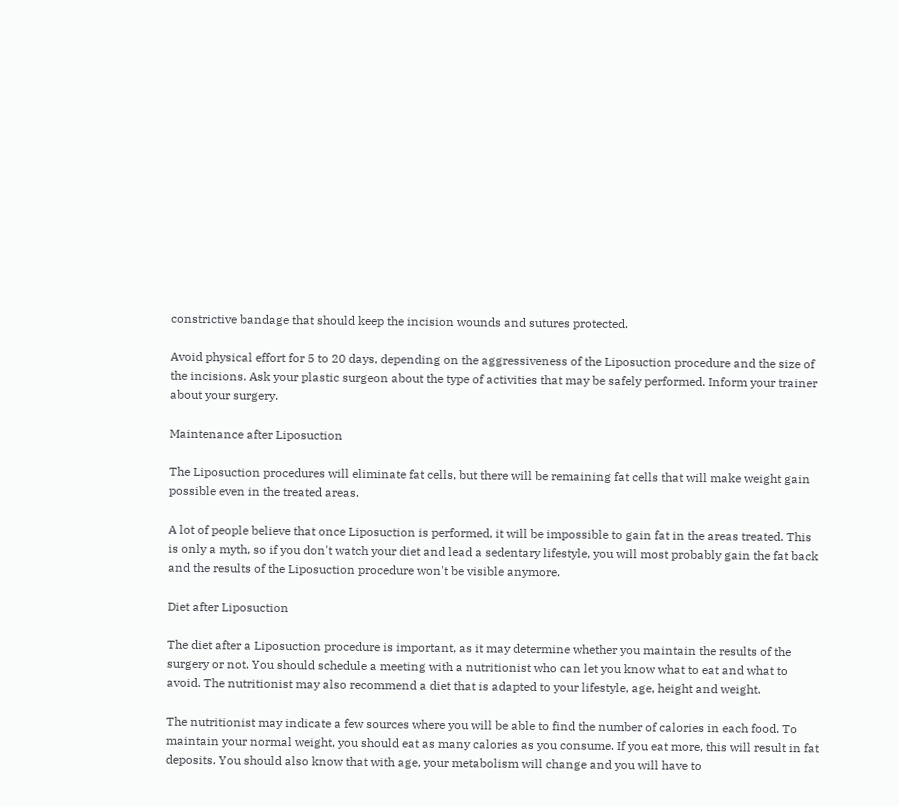constrictive bandage that should keep the incision wounds and sutures protected.

Avoid physical effort for 5 to 20 days, depending on the aggressiveness of the Liposuction procedure and the size of the incisions. Ask your plastic surgeon about the type of activities that may be safely performed. Inform your trainer about your surgery.

Maintenance after Liposuction

The Liposuction procedures will eliminate fat cells, but there will be remaining fat cells that will make weight gain possible even in the treated areas.

A lot of people believe that once Liposuction is performed, it will be impossible to gain fat in the areas treated. This is only a myth, so if you don't watch your diet and lead a sedentary lifestyle, you will most probably gain the fat back and the results of the Liposuction procedure won't be visible anymore.

Diet after Liposuction

The diet after a Liposuction procedure is important, as it may determine whether you maintain the results of the surgery or not. You should schedule a meeting with a nutritionist who can let you know what to eat and what to avoid. The nutritionist may also recommend a diet that is adapted to your lifestyle, age, height and weight.

The nutritionist may indicate a few sources where you will be able to find the number of calories in each food. To maintain your normal weight, you should eat as many calories as you consume. If you eat more, this will result in fat deposits. You should also know that with age, your metabolism will change and you will have to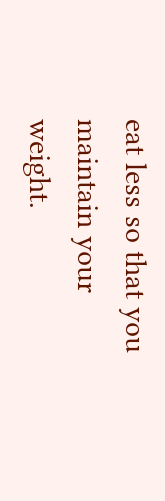eat less so that you maintain your weight.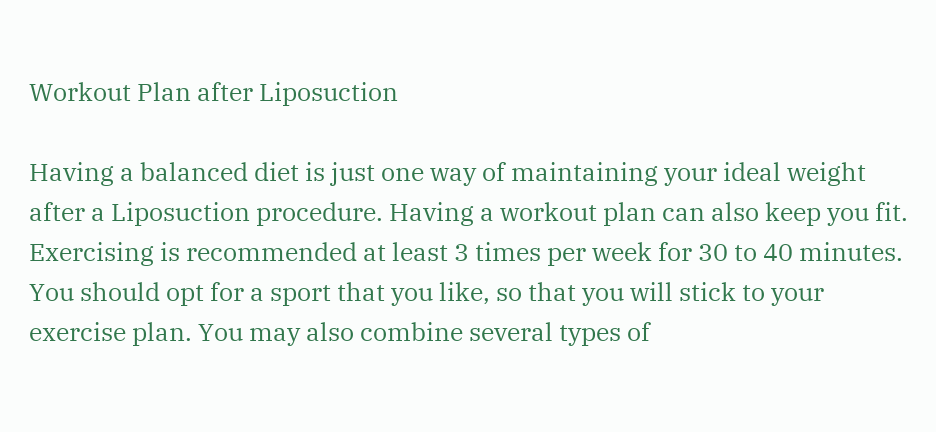Workout Plan after Liposuction

Having a balanced diet is just one way of maintaining your ideal weight after a Liposuction procedure. Having a workout plan can also keep you fit. Exercising is recommended at least 3 times per week for 30 to 40 minutes. You should opt for a sport that you like, so that you will stick to your exercise plan. You may also combine several types of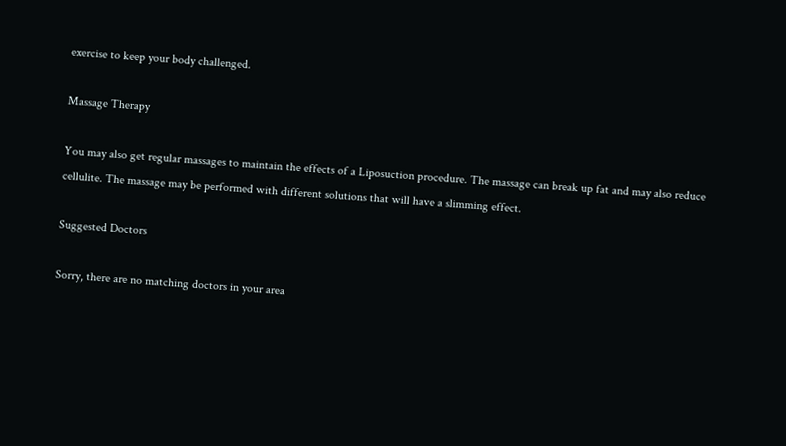exercise to keep your body challenged.

Massage Therapy

You may also get regular massages to maintain the effects of a Liposuction procedure. The massage can break up fat and may also reduce cellulite. The massage may be performed with different solutions that will have a slimming effect.

Suggested Doctors

Sorry, there are no matching doctors in your area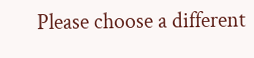Please choose a different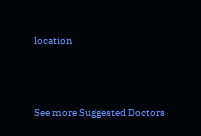location



See more Suggested Doctors